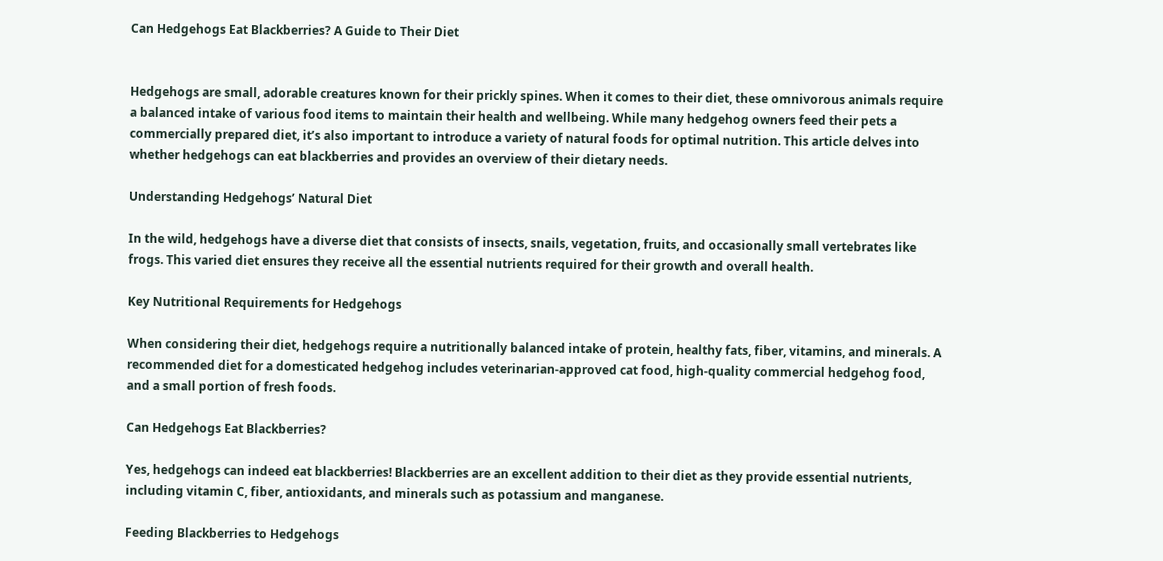Can Hedgehogs Eat Blackberries? A Guide to Their Diet


Hedgehogs are small, adorable creatures known for their prickly spines. When it comes to their diet, these omnivorous animals require a balanced intake of various food items to maintain their health and wellbeing. While many hedgehog owners feed their pets a commercially prepared diet, it’s also important to introduce a variety of natural foods for optimal nutrition. This article delves into whether hedgehogs can eat blackberries and provides an overview of their dietary needs.

Understanding Hedgehogs’ Natural Diet

In the wild, hedgehogs have a diverse diet that consists of insects, snails, vegetation, fruits, and occasionally small vertebrates like frogs. This varied diet ensures they receive all the essential nutrients required for their growth and overall health.

Key Nutritional Requirements for Hedgehogs

When considering their diet, hedgehogs require a nutritionally balanced intake of protein, healthy fats, fiber, vitamins, and minerals. A recommended diet for a domesticated hedgehog includes veterinarian-approved cat food, high-quality commercial hedgehog food, and a small portion of fresh foods.

Can Hedgehogs Eat Blackberries?

Yes, hedgehogs can indeed eat blackberries! Blackberries are an excellent addition to their diet as they provide essential nutrients, including vitamin C, fiber, antioxidants, and minerals such as potassium and manganese.

Feeding Blackberries to Hedgehogs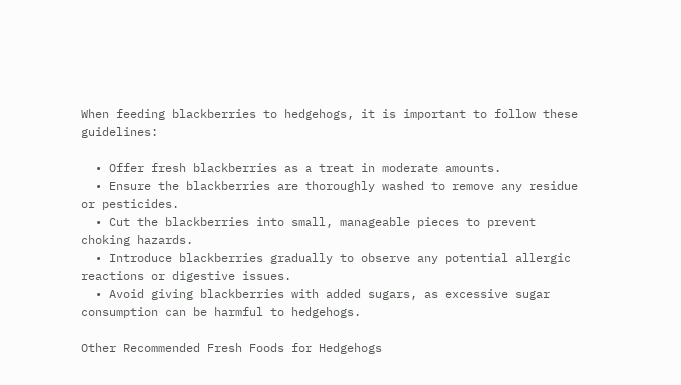When feeding blackberries to hedgehogs, it is important to follow these guidelines:

  • Offer fresh blackberries as a treat in moderate amounts.
  • Ensure the blackberries are thoroughly washed to remove any residue or pesticides.
  • Cut the blackberries into small, manageable pieces to prevent choking hazards.
  • Introduce blackberries gradually to observe any potential allergic reactions or digestive issues.
  • Avoid giving blackberries with added sugars, as excessive sugar consumption can be harmful to hedgehogs.

Other Recommended Fresh Foods for Hedgehogs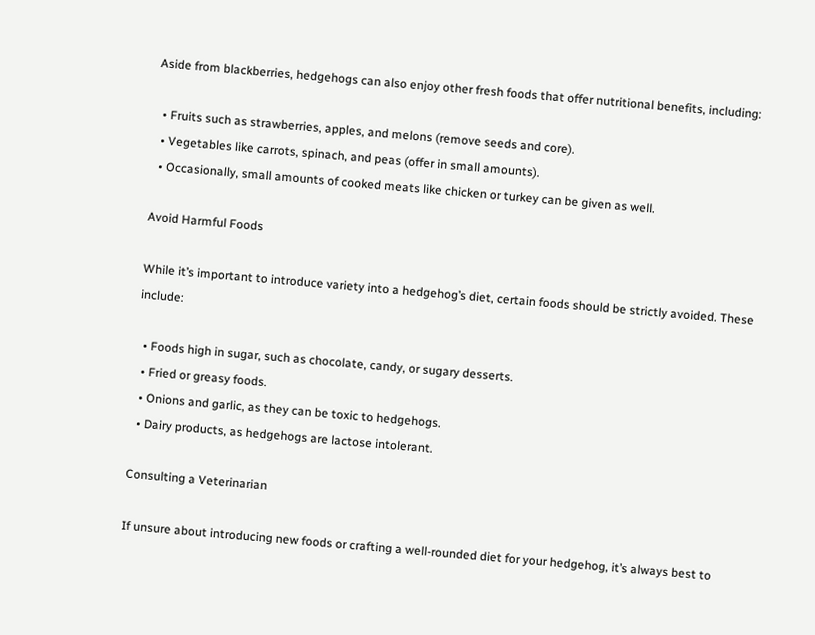Aside from blackberries, hedgehogs can also enjoy other fresh foods that offer nutritional benefits, including:

  • Fruits such as strawberries, apples, and melons (remove seeds and core).
  • Vegetables like carrots, spinach, and peas (offer in small amounts).
  • Occasionally, small amounts of cooked meats like chicken or turkey can be given as well.

Avoid Harmful Foods

While it’s important to introduce variety into a hedgehog’s diet, certain foods should be strictly avoided. These include:

  • Foods high in sugar, such as chocolate, candy, or sugary desserts.
  • Fried or greasy foods.
  • Onions and garlic, as they can be toxic to hedgehogs.
  • Dairy products, as hedgehogs are lactose intolerant.

Consulting a Veterinarian

If unsure about introducing new foods or crafting a well-rounded diet for your hedgehog, it’s always best to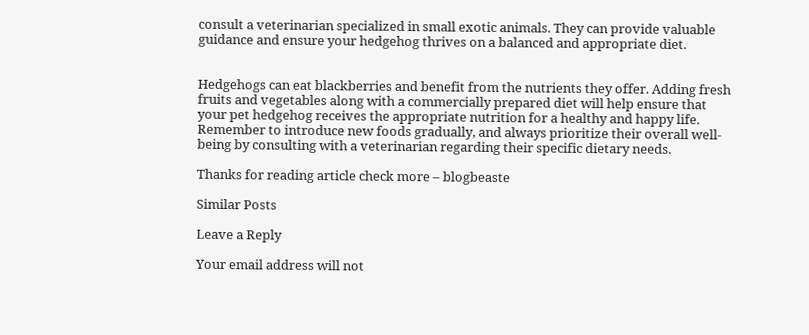consult a veterinarian specialized in small exotic animals. They can provide valuable guidance and ensure your hedgehog thrives on a balanced and appropriate diet.


Hedgehogs can eat blackberries and benefit from the nutrients they offer. Adding fresh fruits and vegetables along with a commercially prepared diet will help ensure that your pet hedgehog receives the appropriate nutrition for a healthy and happy life. Remember to introduce new foods gradually, and always prioritize their overall well-being by consulting with a veterinarian regarding their specific dietary needs.

Thanks for reading article check more – blogbeaste

Similar Posts

Leave a Reply

Your email address will not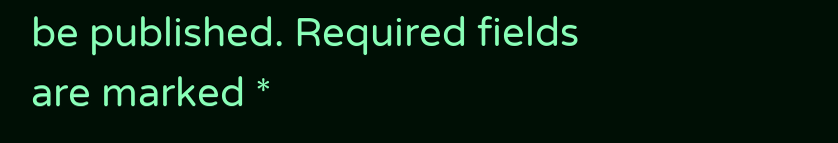be published. Required fields are marked *